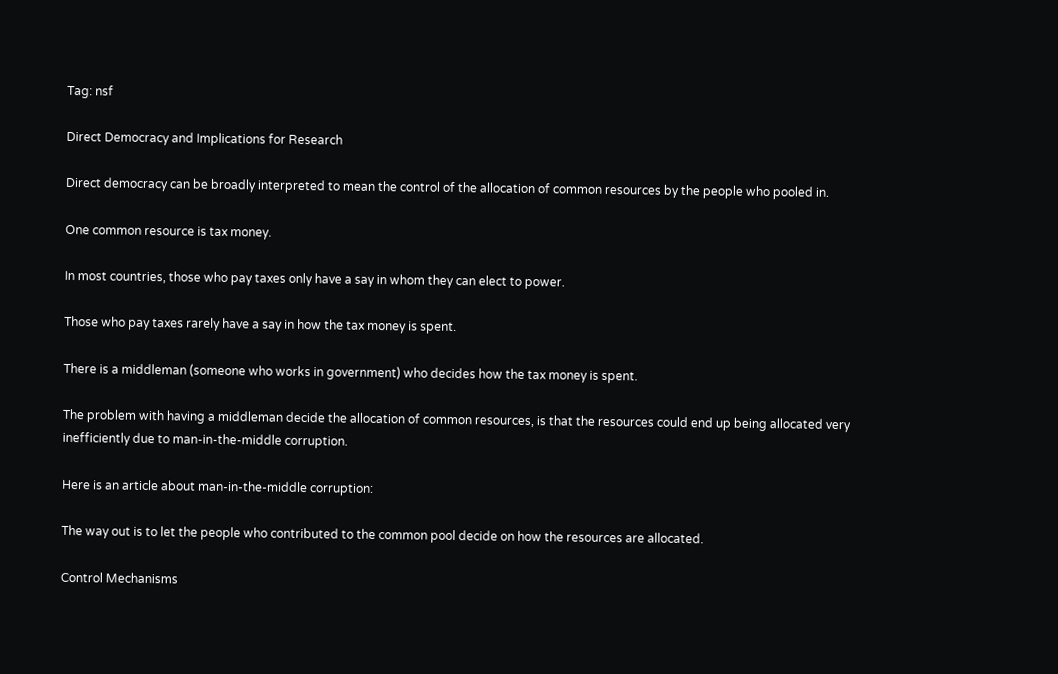Tag: nsf

Direct Democracy and Implications for Research

Direct democracy can be broadly interpreted to mean the control of the allocation of common resources by the people who pooled in.

One common resource is tax money.

In most countries, those who pay taxes only have a say in whom they can elect to power.

Those who pay taxes rarely have a say in how the tax money is spent.

There is a middleman (someone who works in government) who decides how the tax money is spent.

The problem with having a middleman decide the allocation of common resources, is that the resources could end up being allocated very inefficiently due to man-in-the-middle corruption.

Here is an article about man-in-the-middle corruption:

The way out is to let the people who contributed to the common pool decide on how the resources are allocated.

Control Mechanisms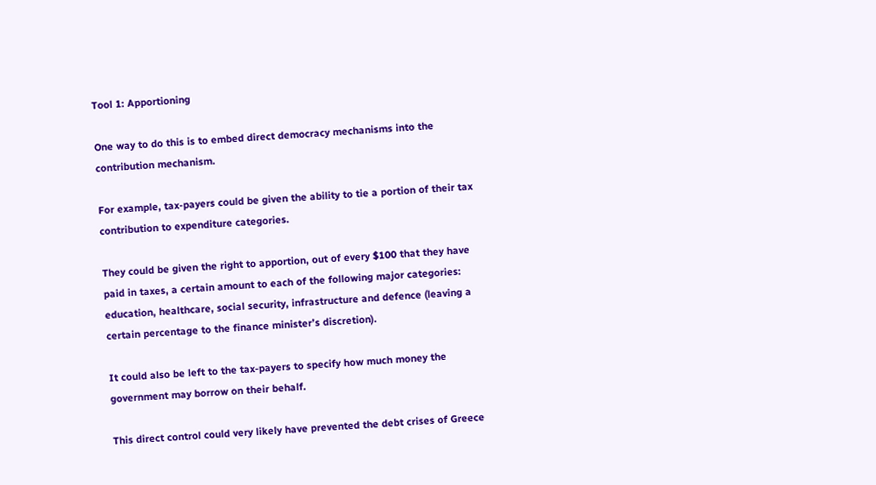Tool 1: Apportioning

One way to do this is to embed direct democracy mechanisms into the contribution mechanism.

For example, tax-payers could be given the ability to tie a portion of their tax contribution to expenditure categories.

They could be given the right to apportion, out of every $100 that they have paid in taxes, a certain amount to each of the following major categories: education, healthcare, social security, infrastructure and defence (leaving a certain percentage to the finance minister’s discretion).

It could also be left to the tax-payers to specify how much money the government may borrow on their behalf.

This direct control could very likely have prevented the debt crises of Greece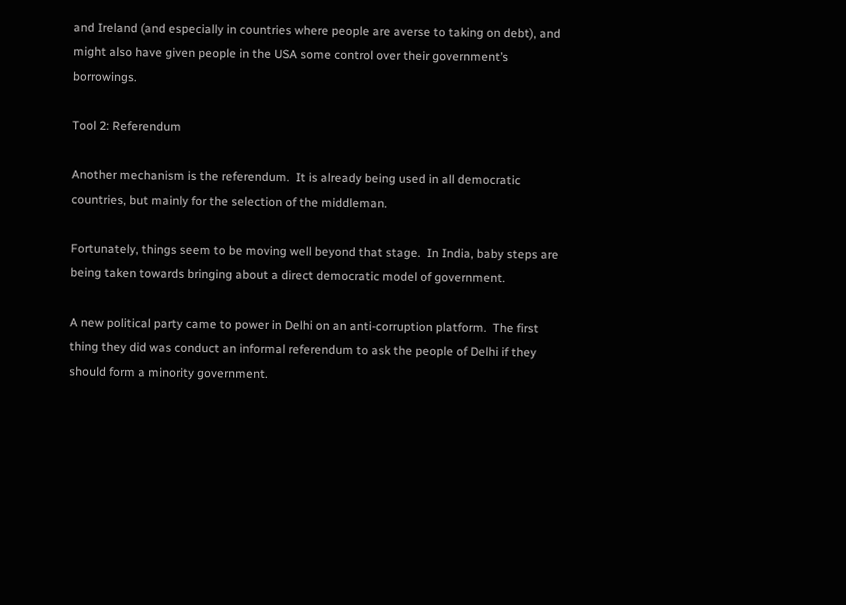and Ireland (and especially in countries where people are averse to taking on debt), and might also have given people in the USA some control over their government’s borrowings.

Tool 2: Referendum

Another mechanism is the referendum.  It is already being used in all democratic countries, but mainly for the selection of the middleman.

Fortunately, things seem to be moving well beyond that stage.  In India, baby steps are being taken towards bringing about a direct democratic model of government.

A new political party came to power in Delhi on an anti-corruption platform.  The first thing they did was conduct an informal referendum to ask the people of Delhi if they should form a minority government.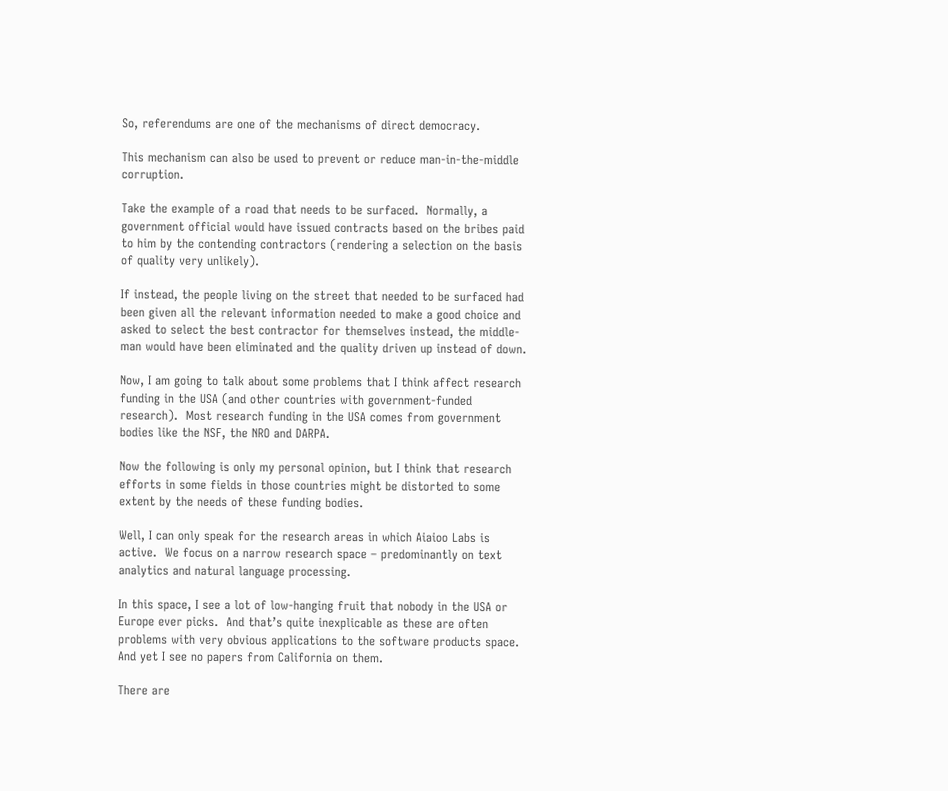So, referendums are one of the mechanisms of direct democracy.

This mechanism can also be used to prevent or reduce man-in-the-middle corruption.

Take the example of a road that needs to be surfaced.  Normally, a government official would have issued contracts based on the bribes paid to him by the contending contractors (rendering a selection on the basis of quality very unlikely).

If instead, the people living on the street that needed to be surfaced had been given all the relevant information needed to make a good choice and asked to select the best contractor for themselves instead, the middle-man would have been eliminated and the quality driven up instead of down.

Now, I am going to talk about some problems that I think affect research funding in the USA (and other countries with government-funded research).  Most research funding in the USA comes from government bodies like the NSF, the NRO and DARPA.

Now the following is only my personal opinion, but I think that research efforts in some fields in those countries might be distorted to some extent by the needs of these funding bodies.

Well, I can only speak for the research areas in which Aiaioo Labs is active.  We focus on a narrow research space – predominantly on text analytics and natural language processing.

In this space, I see a lot of low-hanging fruit that nobody in the USA or Europe ever picks.  And that’s quite inexplicable as these are often problems with very obvious applications to the software products space.  And yet I see no papers from California on them.

There are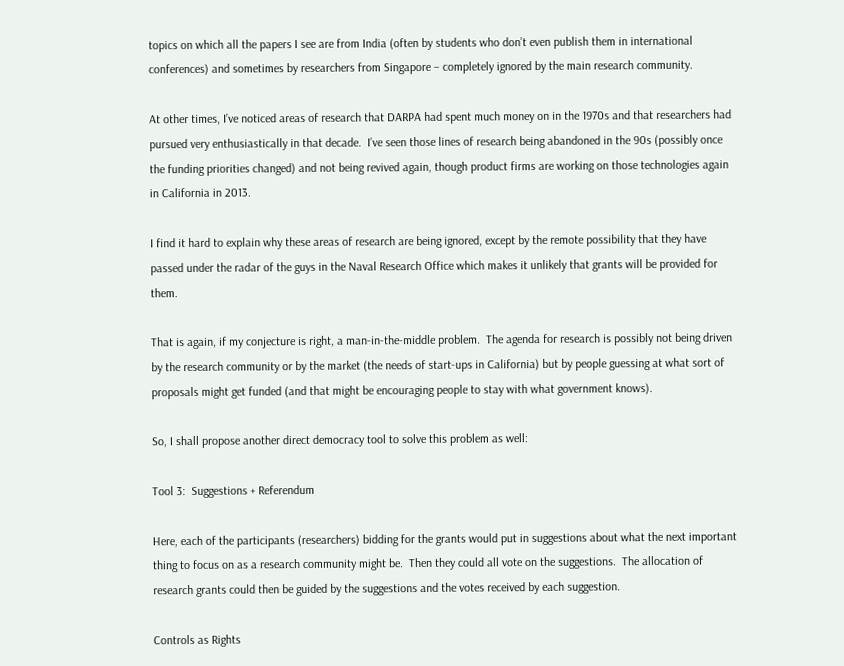topics on which all the papers I see are from India (often by students who don’t even publish them in international conferences) and sometimes by researchers from Singapore – completely ignored by the main research community.

At other times, I’ve noticed areas of research that DARPA had spent much money on in the 1970s and that researchers had pursued very enthusiastically in that decade.  I’ve seen those lines of research being abandoned in the 90s (possibly once the funding priorities changed) and not being revived again, though product firms are working on those technologies again in California in 2013.

I find it hard to explain why these areas of research are being ignored, except by the remote possibility that they have passed under the radar of the guys in the Naval Research Office which makes it unlikely that grants will be provided for them.

That is again, if my conjecture is right, a man-in-the-middle problem.  The agenda for research is possibly not being driven by the research community or by the market (the needs of start-ups in California) but by people guessing at what sort of proposals might get funded (and that might be encouraging people to stay with what government knows).

So, I shall propose another direct democracy tool to solve this problem as well:

Tool 3:  Suggestions + Referendum

Here, each of the participants (researchers) bidding for the grants would put in suggestions about what the next important thing to focus on as a research community might be.  Then they could all vote on the suggestions.  The allocation of research grants could then be guided by the suggestions and the votes received by each suggestion.

Controls as Rights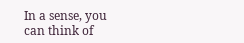In a sense, you can think of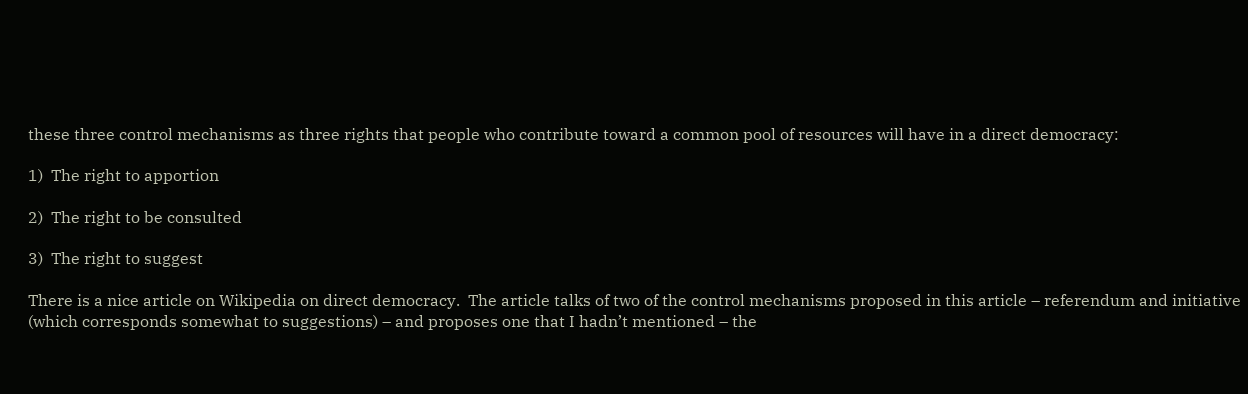these three control mechanisms as three rights that people who contribute toward a common pool of resources will have in a direct democracy:

1)  The right to apportion

2)  The right to be consulted

3)  The right to suggest

There is a nice article on Wikipedia on direct democracy.  The article talks of two of the control mechanisms proposed in this article – referendum and initiative (which corresponds somewhat to suggestions) – and proposes one that I hadn’t mentioned – the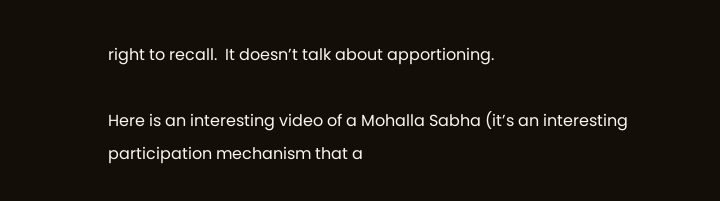right to recall.  It doesn’t talk about apportioning.

Here is an interesting video of a Mohalla Sabha (it’s an interesting participation mechanism that a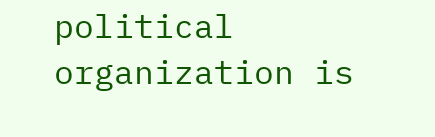political organization is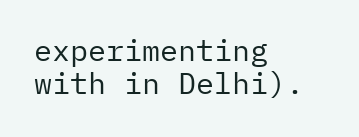experimenting with in Delhi).